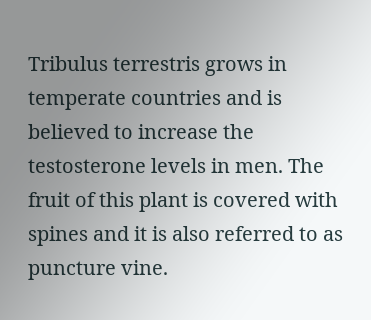Tribulus terrestris grows in temperate countries and is believed to increase the testosterone levels in men. The fruit of this plant is covered with spines and it is also referred to as puncture vine.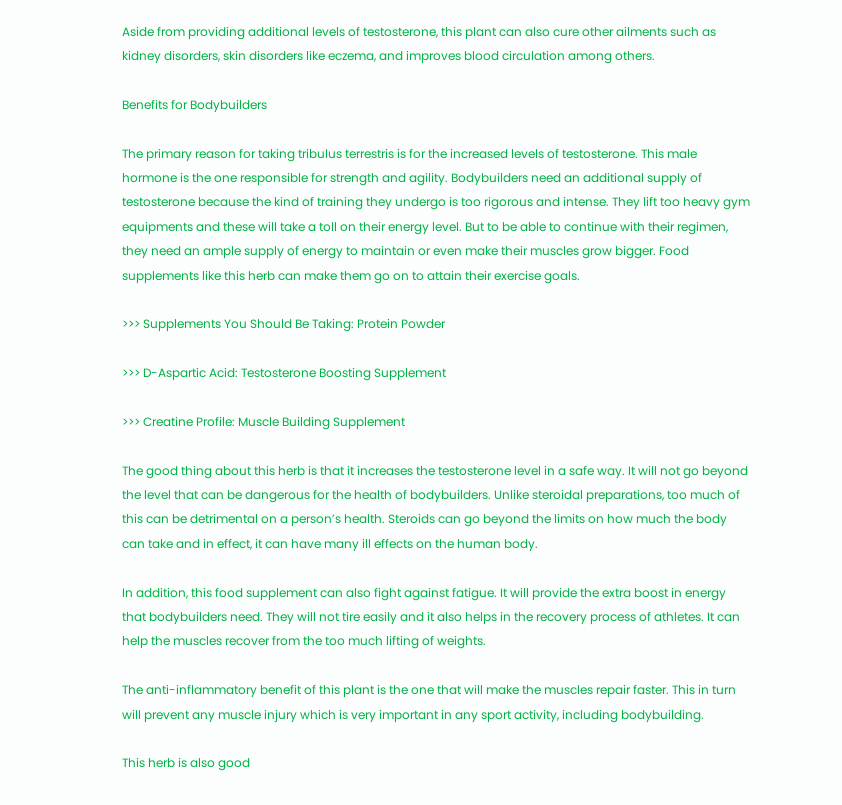Aside from providing additional levels of testosterone, this plant can also cure other ailments such as kidney disorders, skin disorders like eczema, and improves blood circulation among others.

Benefits for Bodybuilders

The primary reason for taking tribulus terrestris is for the increased levels of testosterone. This male hormone is the one responsible for strength and agility. Bodybuilders need an additional supply of testosterone because the kind of training they undergo is too rigorous and intense. They lift too heavy gym equipments and these will take a toll on their energy level. But to be able to continue with their regimen, they need an ample supply of energy to maintain or even make their muscles grow bigger. Food supplements like this herb can make them go on to attain their exercise goals.

>>> Supplements You Should Be Taking: Protein Powder

>>> D-Aspartic Acid: Testosterone Boosting Supplement

>>> Creatine Profile: Muscle Building Supplement

The good thing about this herb is that it increases the testosterone level in a safe way. It will not go beyond the level that can be dangerous for the health of bodybuilders. Unlike steroidal preparations, too much of this can be detrimental on a person’s health. Steroids can go beyond the limits on how much the body can take and in effect, it can have many ill effects on the human body.

In addition, this food supplement can also fight against fatigue. It will provide the extra boost in energy that bodybuilders need. They will not tire easily and it also helps in the recovery process of athletes. It can help the muscles recover from the too much lifting of weights.

The anti-inflammatory benefit of this plant is the one that will make the muscles repair faster. This in turn will prevent any muscle injury which is very important in any sport activity, including bodybuilding.

This herb is also good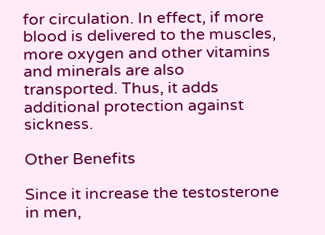for circulation. In effect, if more blood is delivered to the muscles, more oxygen and other vitamins and minerals are also transported. Thus, it adds additional protection against sickness.

Other Benefits

Since it increase the testosterone in men,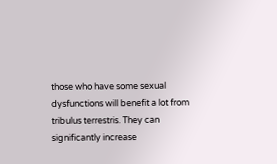those who have some sexual dysfunctions will benefit a lot from tribulus terrestris. They can significantly increase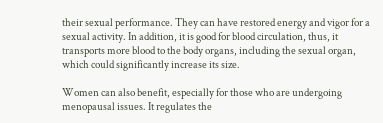their sexual performance. They can have restored energy and vigor for a sexual activity. In addition, it is good for blood circulation, thus, it transports more blood to the body organs, including the sexual organ, which could significantly increase its size.

Women can also benefit, especially for those who are undergoing menopausal issues. It regulates the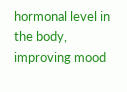hormonal level in the body, improving mood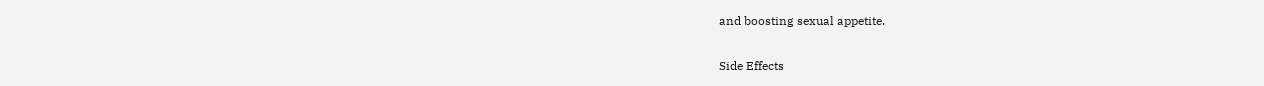and boosting sexual appetite.

Side Effects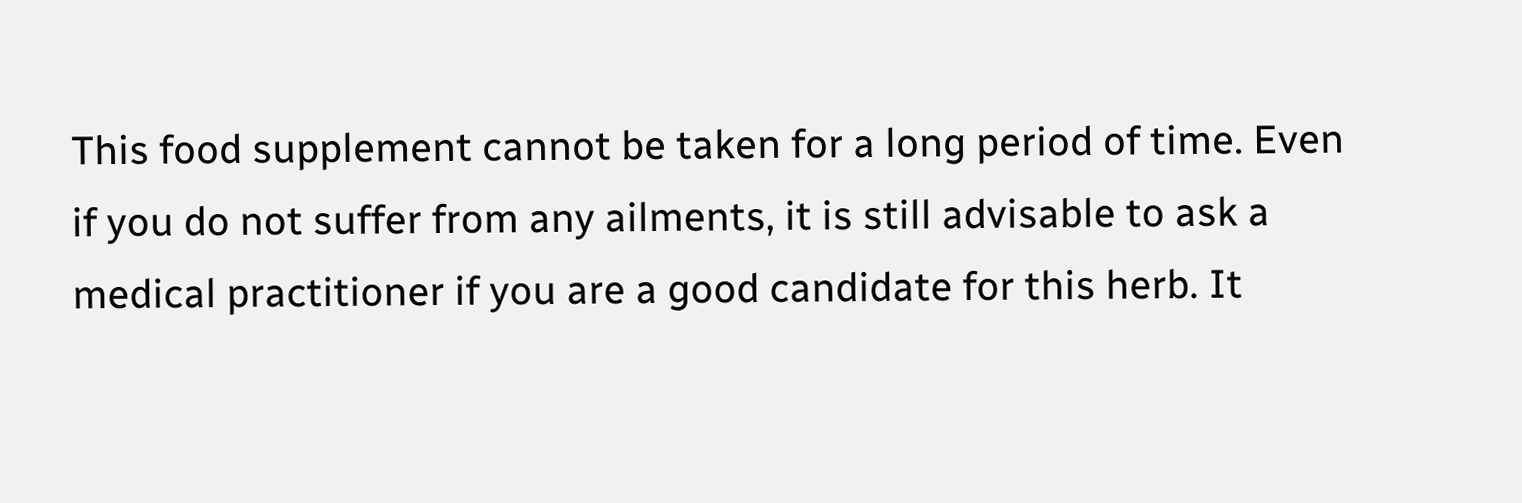This food supplement cannot be taken for a long period of time. Even if you do not suffer from any ailments, it is still advisable to ask a medical practitioner if you are a good candidate for this herb. It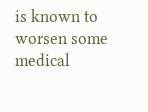is known to worsen some medical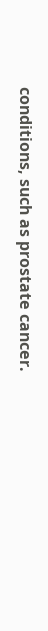conditions, such as prostate cancer.